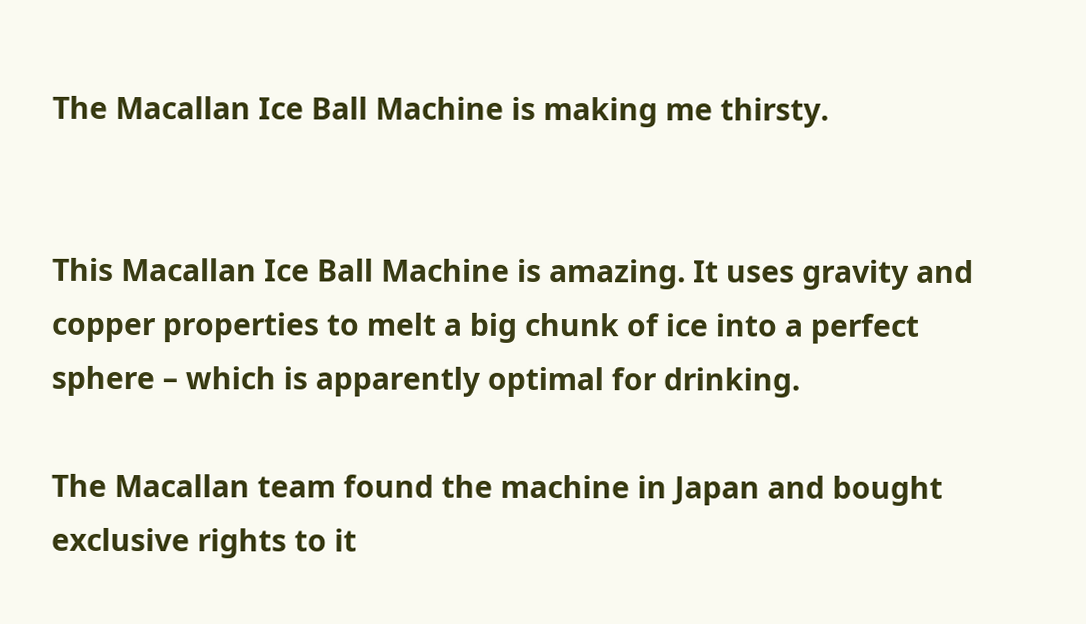The Macallan Ice Ball Machine is making me thirsty.


This Macallan Ice Ball Machine is amazing. It uses gravity and copper properties to melt a big chunk of ice into a perfect sphere – which is apparently optimal for drinking.

The Macallan team found the machine in Japan and bought exclusive rights to it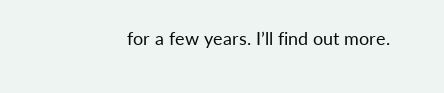for a few years. I’ll find out more.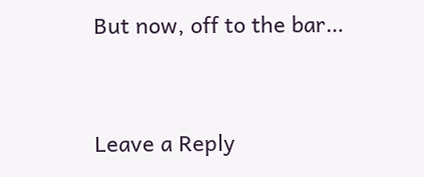But now, off to the bar…


Leave a Reply